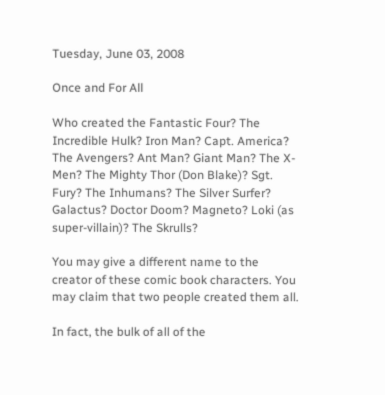Tuesday, June 03, 2008

Once and For All

Who created the Fantastic Four? The Incredible Hulk? Iron Man? Capt. America? The Avengers? Ant Man? Giant Man? The X-Men? The Mighty Thor (Don Blake)? Sgt. Fury? The Inhumans? The Silver Surfer? Galactus? Doctor Doom? Magneto? Loki (as super-villain)? The Skrulls?

You may give a different name to the creator of these comic book characters. You may claim that two people created them all.

In fact, the bulk of all of the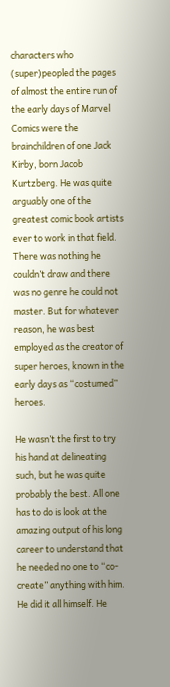characters who (super)peopled the pages of almost the entire run of the early days of Marvel Comics were the brainchildren of one Jack Kirby, born Jacob Kurtzberg. He was quite arguably one of the greatest comic book artists ever to work in that field. There was nothing he couldn’t draw and there was no genre he could not master. But for whatever reason, he was best employed as the creator of super heroes, known in the early days as “costumed” heroes.

He wasn’t the first to try his hand at delineating such, but he was quite probably the best. All one has to do is look at the amazing output of his long career to understand that he needed no one to “co-create” anything with him. He did it all himself. He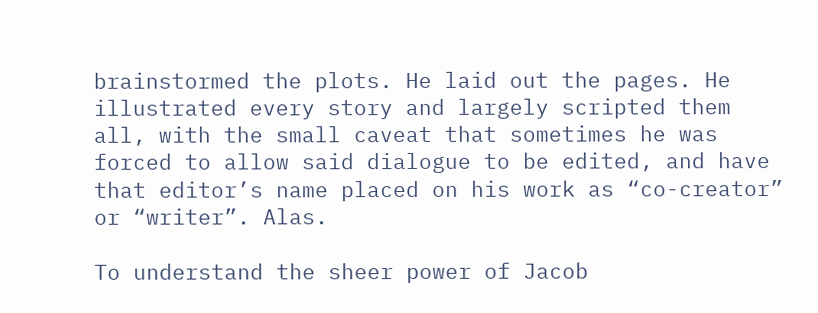brainstormed the plots. He laid out the pages. He illustrated every story and largely scripted them all, with the small caveat that sometimes he was forced to allow said dialogue to be edited, and have that editor’s name placed on his work as “co-creator” or “writer”. Alas.

To understand the sheer power of Jacob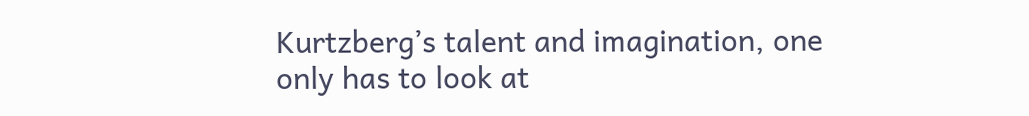Kurtzberg’s talent and imagination, one only has to look at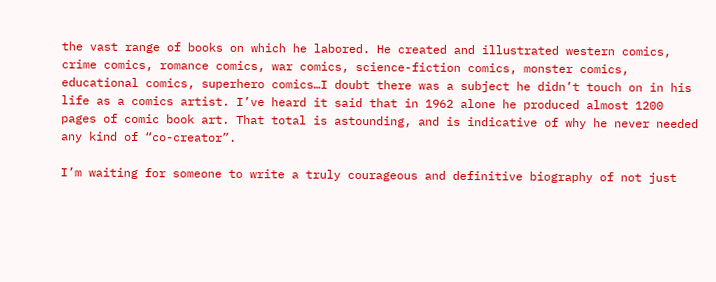the vast range of books on which he labored. He created and illustrated western comics, crime comics, romance comics, war comics, science-fiction comics, monster comics, educational comics, superhero comics…I doubt there was a subject he didn’t touch on in his life as a comics artist. I’ve heard it said that in 1962 alone he produced almost 1200 pages of comic book art. That total is astounding, and is indicative of why he never needed any kind of “co-creator”.

I’m waiting for someone to write a truly courageous and definitive biography of not just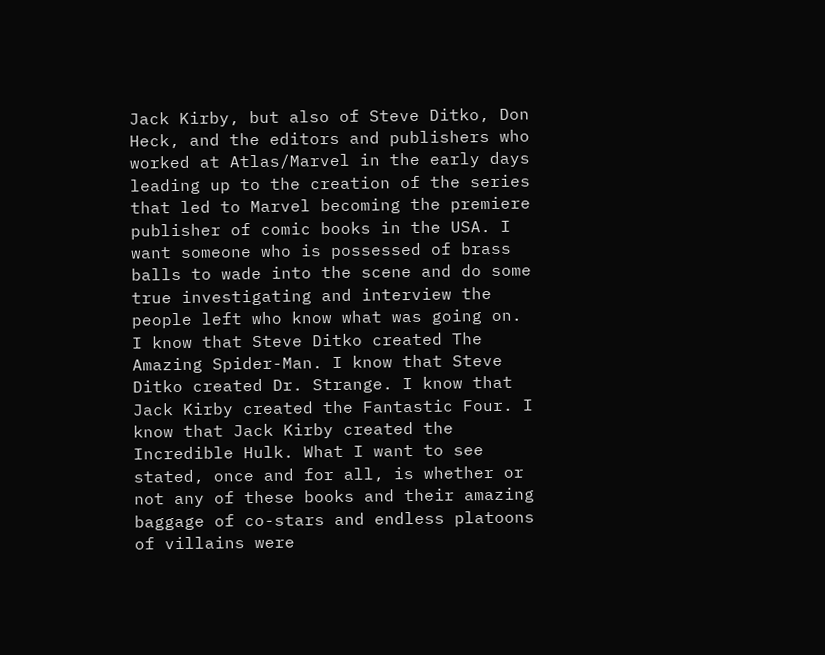Jack Kirby, but also of Steve Ditko, Don Heck, and the editors and publishers who worked at Atlas/Marvel in the early days leading up to the creation of the series that led to Marvel becoming the premiere publisher of comic books in the USA. I want someone who is possessed of brass balls to wade into the scene and do some true investigating and interview the people left who know what was going on. I know that Steve Ditko created The Amazing Spider-Man. I know that Steve Ditko created Dr. Strange. I know that Jack Kirby created the Fantastic Four. I know that Jack Kirby created the Incredible Hulk. What I want to see stated, once and for all, is whether or not any of these books and their amazing baggage of co-stars and endless platoons of villains were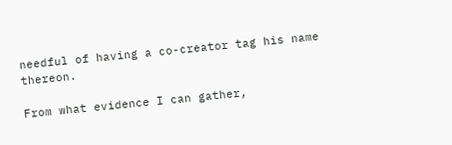needful of having a co-creator tag his name thereon.

From what evidence I can gather,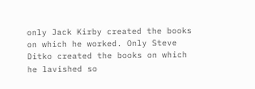only Jack Kirby created the books on which he worked. Only Steve Ditko created the books on which he lavished so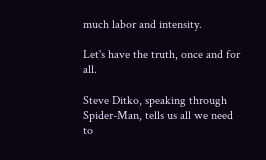much labor and intensity.

Let's have the truth, once and for all.

Steve Ditko, speaking through Spider-Man, tells us all we need to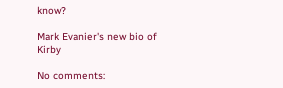know?

Mark Evanier's new bio of Kirby

No comments: